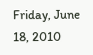Friday, June 18, 2010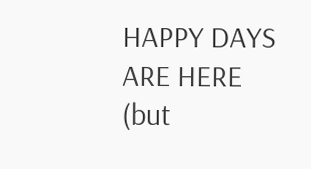HAPPY DAYS ARE HERE (but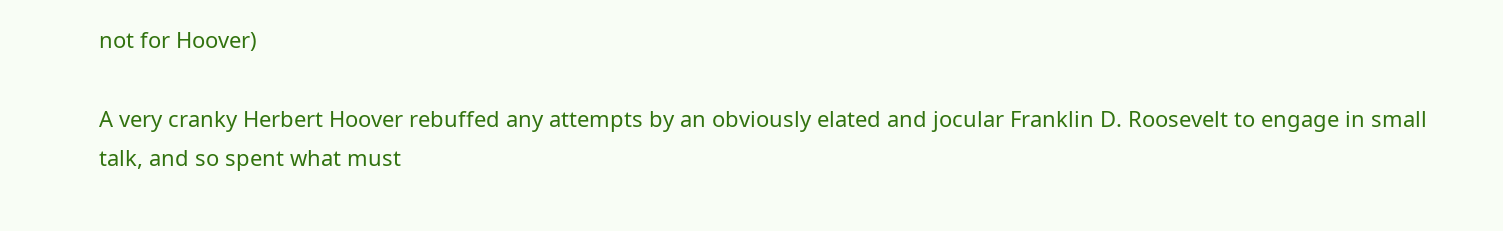not for Hoover)

A very cranky Herbert Hoover rebuffed any attempts by an obviously elated and jocular Franklin D. Roosevelt to engage in small talk, and so spent what must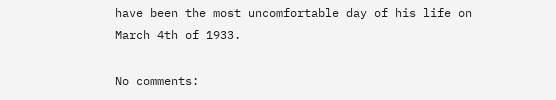have been the most uncomfortable day of his life on March 4th of 1933.

No comments: